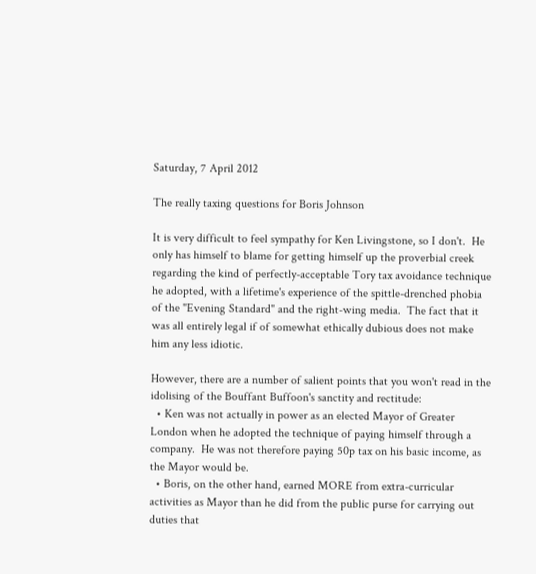Saturday, 7 April 2012

The really taxing questions for Boris Johnson

It is very difficult to feel sympathy for Ken Livingstone, so I don't.  He only has himself to blame for getting himself up the proverbial creek regarding the kind of perfectly-acceptable Tory tax avoidance technique he adopted, with a lifetime's experience of the spittle-drenched phobia of the "Evening Standard" and the right-wing media.  The fact that it was all entirely legal if of somewhat ethically dubious does not make him any less idiotic.

However, there are a number of salient points that you won't read in the idolising of the Bouffant Buffoon's sanctity and rectitude:
  • Ken was not actually in power as an elected Mayor of Greater London when he adopted the technique of paying himself through a company.  He was not therefore paying 50p tax on his basic income, as the Mayor would be.
  • Boris, on the other hand, earned MORE from extra-curricular activities as Mayor than he did from the public purse for carrying out duties that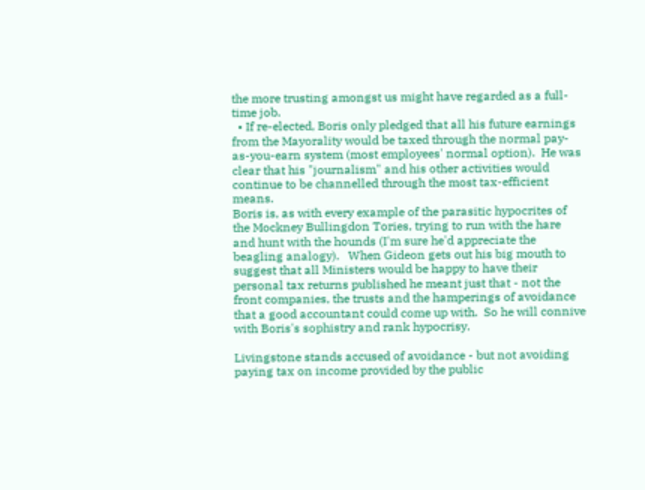the more trusting amongst us might have regarded as a full-time job.
  • If re-elected, Boris only pledged that all his future earnings from the Mayorality would be taxed through the normal pay-as-you-earn system (most employees' normal option).  He was clear that his "journalism" and his other activities would continue to be channelled through the most tax-efficient means.
Boris is, as with every example of the parasitic hypocrites of the Mockney Bullingdon Tories, trying to run with the hare and hunt with the hounds (I'm sure he'd appreciate the beagling analogy).   When Gideon gets out his big mouth to suggest that all Ministers would be happy to have their personal tax returns published he meant just that - not the front companies, the trusts and the hamperings of avoidance that a good accountant could come up with.  So he will connive with Boris's sophistry and rank hypocrisy.

Livingstone stands accused of avoidance - but not avoiding paying tax on income provided by the public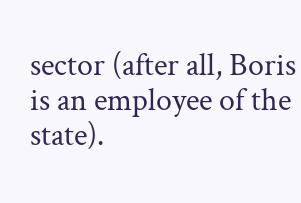sector (after all, Boris is an employee of the state).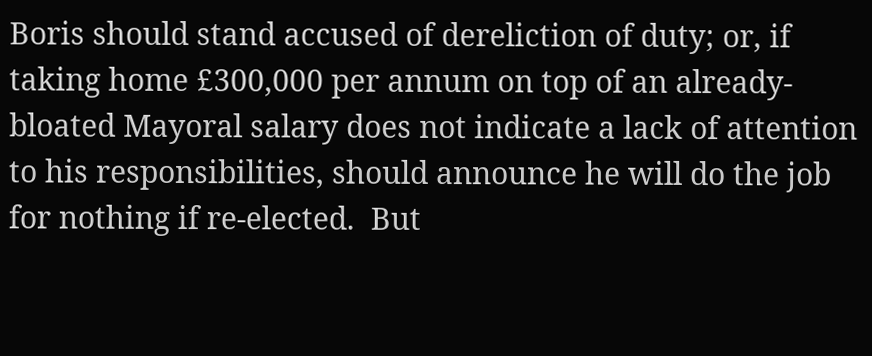Boris should stand accused of dereliction of duty; or, if taking home £300,000 per annum on top of an already-bloated Mayoral salary does not indicate a lack of attention to his responsibilities, should announce he will do the job for nothing if re-elected.  But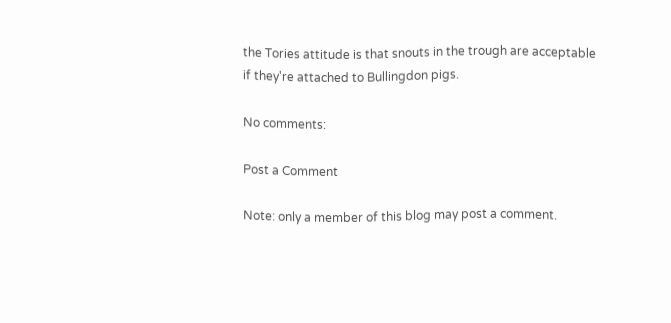the Tories attitude is that snouts in the trough are acceptable if they're attached to Bullingdon pigs.

No comments:

Post a Comment

Note: only a member of this blog may post a comment.